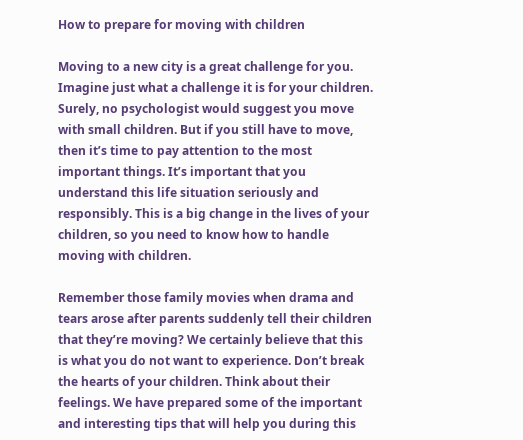How to prepare for moving with children

Moving to a new city is a great challenge for you. Imagine just what a challenge it is for your children. Surely, no psychologist would suggest you move with small children. But if you still have to move, then it’s time to pay attention to the most important things. It’s important that you understand this life situation seriously and responsibly. This is a big change in the lives of your children, so you need to know how to handle moving with children.

Remember those family movies when drama and tears arose after parents suddenly tell their children that they’re moving? We certainly believe that this is what you do not want to experience. Don’t break the hearts of your children. Think about their feelings. We have prepared some of the important and interesting tips that will help you during this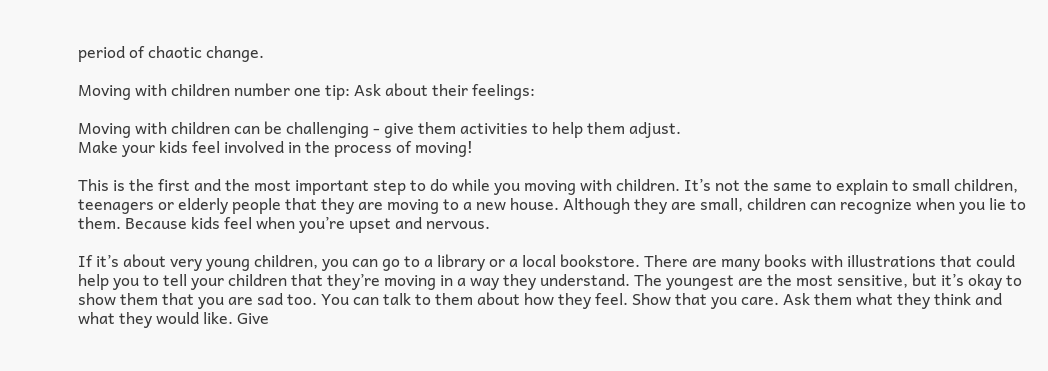period of chaotic change.

Moving with children number one tip: Ask about their feelings:

Moving with children can be challenging - give them activities to help them adjust.
Make your kids feel involved in the process of moving!

This is the first and the most important step to do while you moving with children. It’s not the same to explain to small children, teenagers or elderly people that they are moving to a new house. Although they are small, children can recognize when you lie to them. Because kids feel when you’re upset and nervous.

If it’s about very young children, you can go to a library or a local bookstore. There are many books with illustrations that could help you to tell your children that they’re moving in a way they understand. The youngest are the most sensitive, but it’s okay to show them that you are sad too. You can talk to them about how they feel. Show that you care. Ask them what they think and what they would like. Give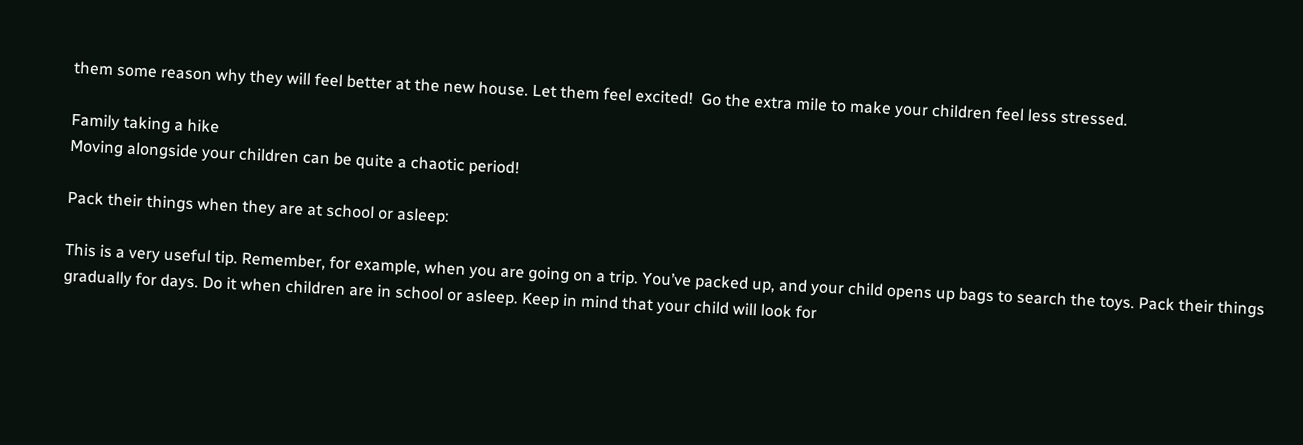them some reason why they will feel better at the new house. Let them feel excited!  Go the extra mile to make your children feel less stressed.

Family taking a hike
Moving alongside your children can be quite a chaotic period!

Pack their things when they are at school or asleep:

This is a very useful tip. Remember, for example, when you are going on a trip. You’ve packed up, and your child opens up bags to search the toys. Pack their things gradually for days. Do it when children are in school or asleep. Keep in mind that your child will look for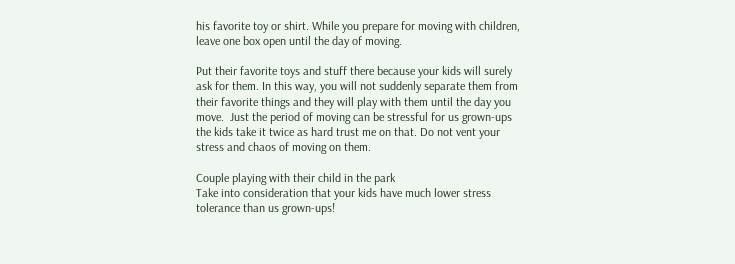his favorite toy or shirt. While you prepare for moving with children, leave one box open until the day of moving.

Put their favorite toys and stuff there because your kids will surely ask for them. In this way, you will not suddenly separate them from their favorite things and they will play with them until the day you move.  Just the period of moving can be stressful for us grown-ups the kids take it twice as hard trust me on that. Do not vent your stress and chaos of moving on them.

Couple playing with their child in the park
Take into consideration that your kids have much lower stress tolerance than us grown-ups!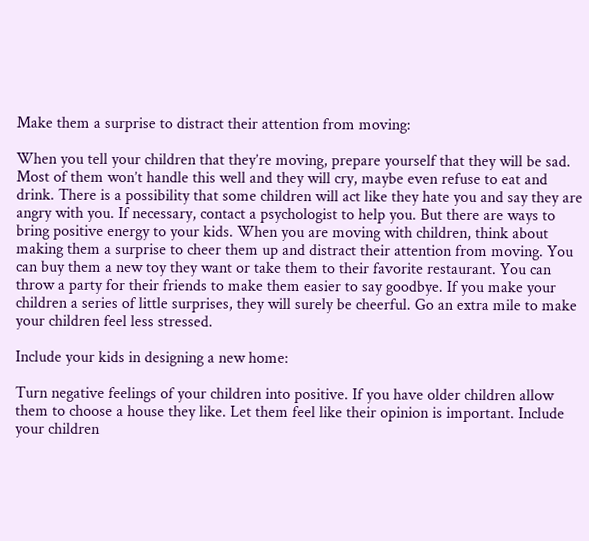Make them a surprise to distract their attention from moving:

When you tell your children that they’re moving, prepare yourself that they will be sad. Most of them won’t handle this well and they will cry, maybe even refuse to eat and drink. There is a possibility that some children will act like they hate you and say they are angry with you. If necessary, contact a psychologist to help you. But there are ways to bring positive energy to your kids. When you are moving with children, think about making them a surprise to cheer them up and distract their attention from moving. You can buy them a new toy they want or take them to their favorite restaurant. You can throw a party for their friends to make them easier to say goodbye. If you make your children a series of little surprises, they will surely be cheerful. Go an extra mile to make your children feel less stressed.

Include your kids in designing a new home:

Turn negative feelings of your children into positive. If you have older children allow them to choose a house they like. Let them feel like their opinion is important. Include your children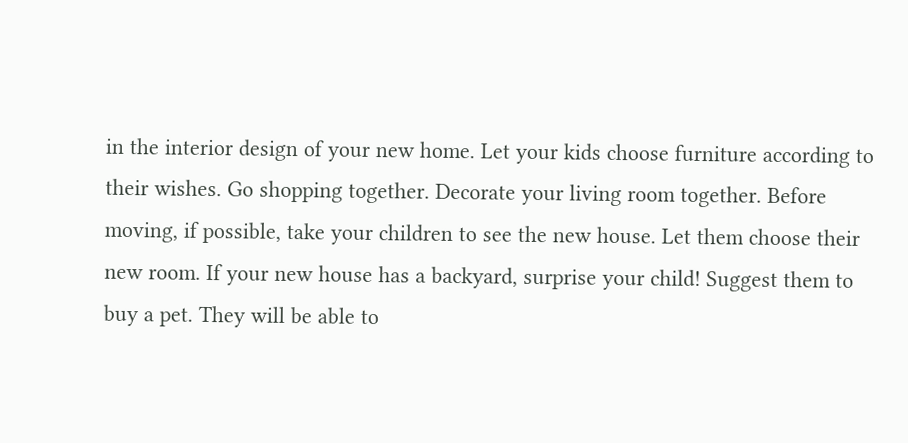in the interior design of your new home. Let your kids choose furniture according to their wishes. Go shopping together. Decorate your living room together. Before moving, if possible, take your children to see the new house. Let them choose their new room. If your new house has a backyard, surprise your child! Suggest them to buy a pet. They will be able to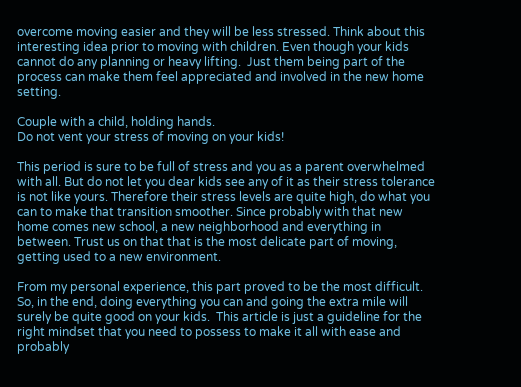overcome moving easier and they will be less stressed. Think about this interesting idea prior to moving with children. Even though your kids cannot do any planning or heavy lifting.  Just them being part of the process can make them feel appreciated and involved in the new home setting.

Couple with a child, holding hands.
Do not vent your stress of moving on your kids!

This period is sure to be full of stress and you as a parent overwhelmed with all. But do not let you dear kids see any of it as their stress tolerance is not like yours. Therefore their stress levels are quite high, do what you can to make that transition smoother. Since probably with that new home comes new school, a new neighborhood and everything in between. Trust us on that that is the most delicate part of moving, getting used to a new environment.

From my personal experience, this part proved to be the most difficult. So, in the end, doing everything you can and going the extra mile will surely be quite good on your kids.  This article is just a guideline for the right mindset that you need to possess to make it all with ease and probably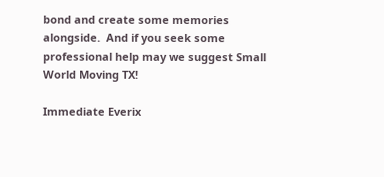bond and create some memories alongside.  And if you seek some professional help may we suggest Small World Moving TX!

Immediate Everix